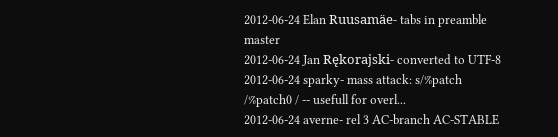2012-06-24 Elan Ruusamäe- tabs in preamble master
2012-06-24 Jan Rękorajski- converted to UTF-8
2012-06-24 sparky- mass attack: s/%patch /%patch0 / -- usefull for overl...
2012-06-24 averne- rel 3 AC-branch AC-STABLE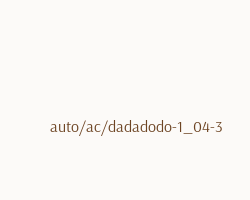auto/ac/dadadodo-1_04-3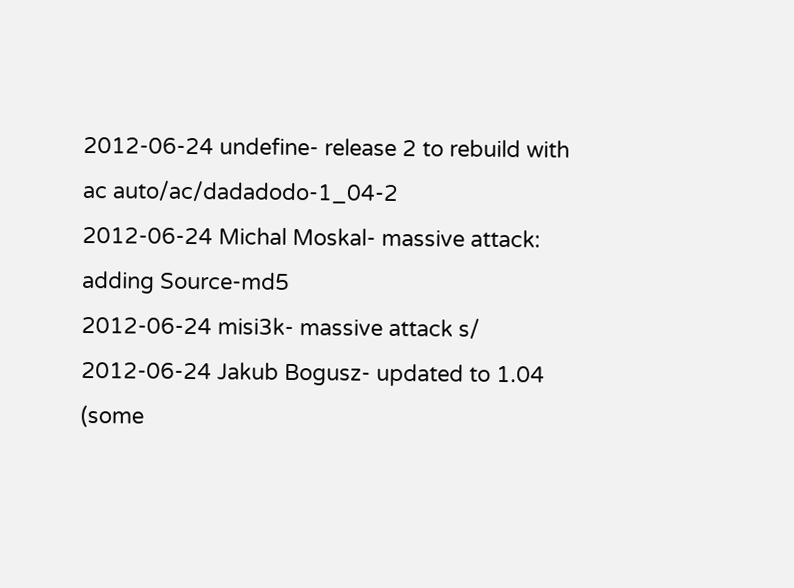2012-06-24 undefine- release 2 to rebuild with ac auto/ac/dadadodo-1_04-2
2012-06-24 Michal Moskal- massive attack: adding Source-md5
2012-06-24 misi3k- massive attack s/
2012-06-24 Jakub Bogusz- updated to 1.04 (some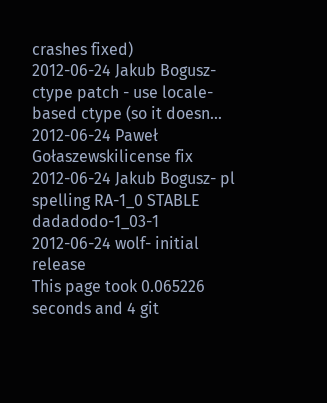crashes fixed)
2012-06-24 Jakub Bogusz- ctype patch - use locale-based ctype (so it doesn...
2012-06-24 Paweł Gołaszewskilicense fix
2012-06-24 Jakub Bogusz- pl spelling RA-1_0 STABLE dadadodo-1_03-1
2012-06-24 wolf- initial release
This page took 0.065226 seconds and 4 git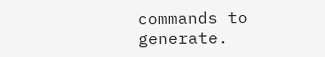commands to generate.